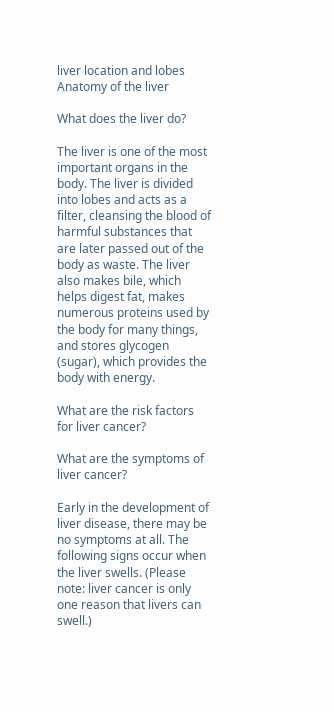liver location and lobes
Anatomy of the liver

What does the liver do?

The liver is one of the most important organs in the body. The liver is divided into lobes and acts as a filter, cleansing the blood of harmful substances that are later passed out of the body as waste. The liver also makes bile, which helps digest fat, makes numerous proteins used by the body for many things, and stores glycogen (sugar), which provides the body with energy.

What are the risk factors for liver cancer?

What are the symptoms of liver cancer?

Early in the development of liver disease, there may be no symptoms at all. The following signs occur when the liver swells. (Please note: liver cancer is only one reason that livers can swell.)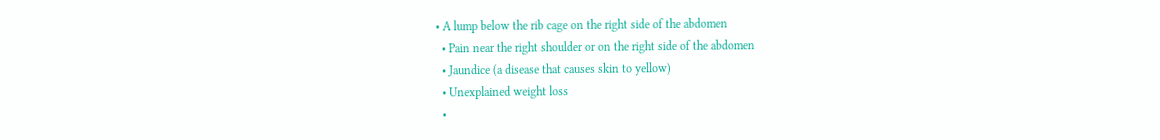• A lump below the rib cage on the right side of the abdomen
  • Pain near the right shoulder or on the right side of the abdomen
  • Jaundice (a disease that causes skin to yellow)
  • Unexplained weight loss
  •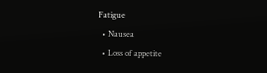Fatigue
  • Nausea
  • Loss of appetite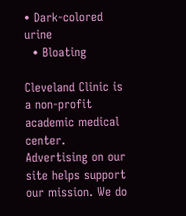• Dark-colored urine
  • Bloating

Cleveland Clinic is a non-profit academic medical center. Advertising on our site helps support our mission. We do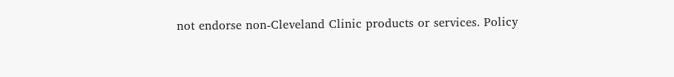not endorse non-Cleveland Clinic products or services. Policy